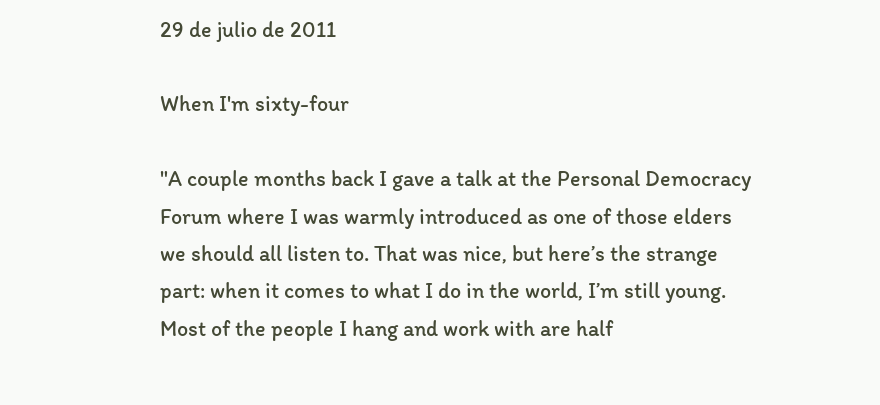29 de julio de 2011

When I'm sixty-four

"A couple months back I gave a talk at the Personal Democracy Forum where I was warmly introduced as one of those elders we should all listen to. That was nice, but here’s the strange part: when it comes to what I do in the world, I’m still young. Most of the people I hang and work with are half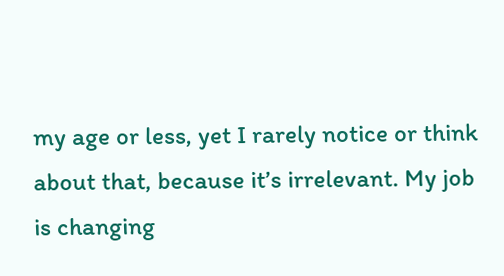my age or less, yet I rarely notice or think about that, because it’s irrelevant. My job is changing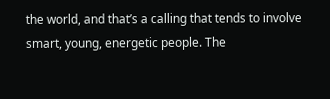the world, and that’s a calling that tends to involve smart, young, energetic people. The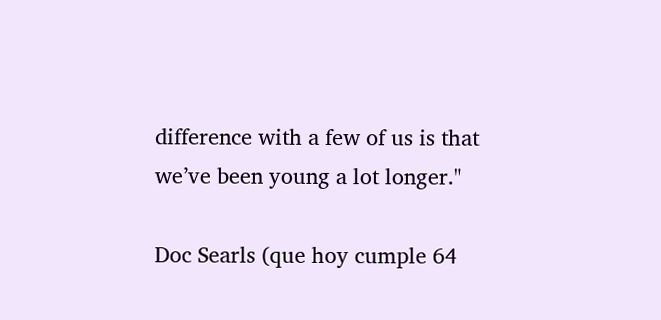difference with a few of us is that we’ve been young a lot longer."

Doc Searls (que hoy cumple 64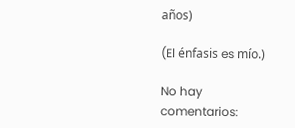años)

(El énfasis es mío.)

No hay comentarios: